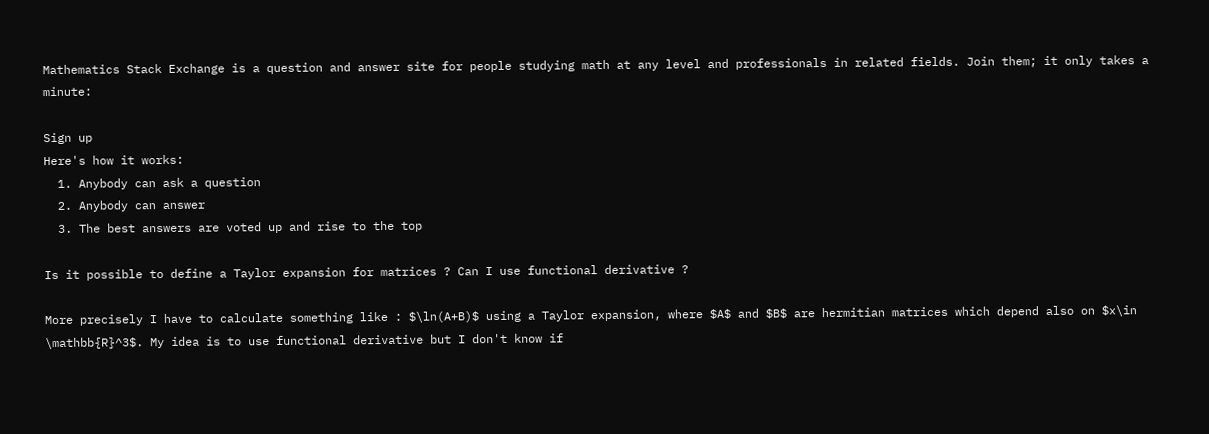Mathematics Stack Exchange is a question and answer site for people studying math at any level and professionals in related fields. Join them; it only takes a minute:

Sign up
Here's how it works:
  1. Anybody can ask a question
  2. Anybody can answer
  3. The best answers are voted up and rise to the top

Is it possible to define a Taylor expansion for matrices ? Can I use functional derivative ?

More precisely I have to calculate something like : $\ln(A+B)$ using a Taylor expansion, where $A$ and $B$ are hermitian matrices which depend also on $x\in \mathbb{R}^3$. My idea is to use functional derivative but I don't know if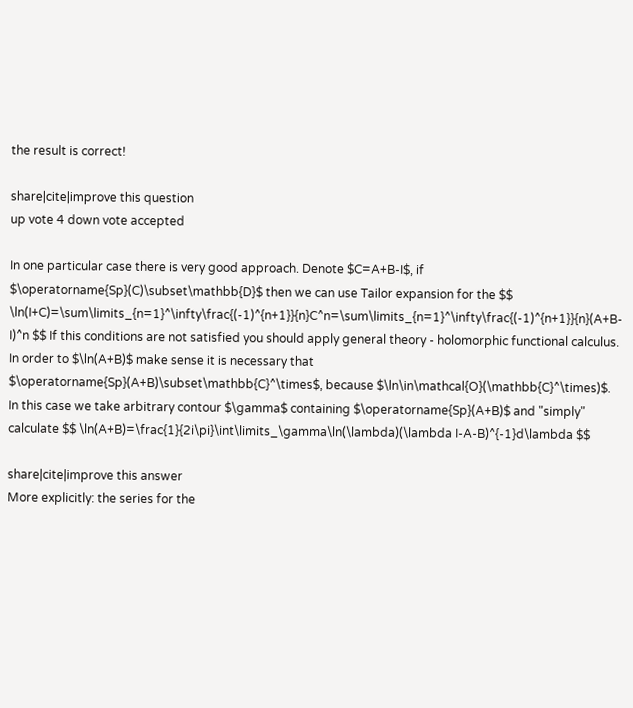the result is correct!

share|cite|improve this question
up vote 4 down vote accepted

In one particular case there is very good approach. Denote $C=A+B-I$, if $\operatorname{Sp}(C)\subset\mathbb{D}$ then we can use Tailor expansion for the $$ \ln(I+C)=\sum\limits_{n=1}^\infty\frac{(-1)^{n+1}}{n}C^n=\sum\limits_{n=1}^\infty\frac{(-1)^{n+1}}{n}(A+B-I)^n $$ If this conditions are not satisfied you should apply general theory - holomorphic functional calculus. In order to $\ln(A+B)$ make sense it is necessary that $\operatorname{Sp}(A+B)\subset\mathbb{C}^\times$, because $\ln\in\mathcal{O}(\mathbb{C}^\times)$. In this case we take arbitrary contour $\gamma$ containing $\operatorname{Sp}(A+B)$ and "simply" calculate $$ \ln(A+B)=\frac{1}{2i\pi}\int\limits_\gamma\ln(\lambda)(\lambda I-A-B)^{-1}d\lambda $$

share|cite|improve this answer
More explicitly: the series for the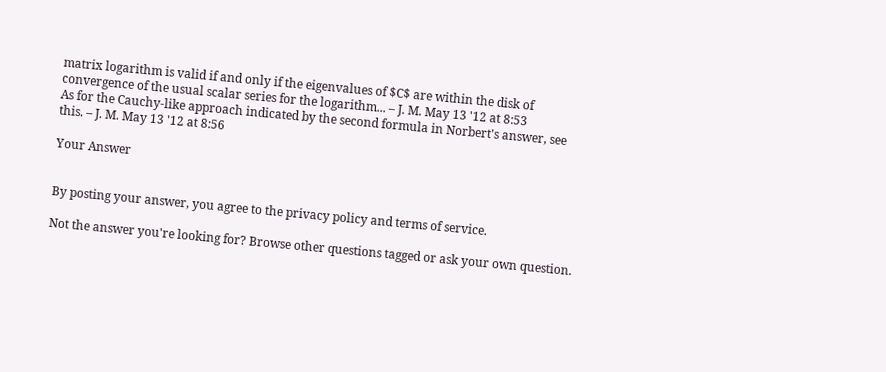matrix logarithm is valid if and only if the eigenvalues of $C$ are within the disk of convergence of the usual scalar series for the logarithm... – J. M. May 13 '12 at 8:53
As for the Cauchy-like approach indicated by the second formula in Norbert's answer, see this. – J. M. May 13 '12 at 8:56

Your Answer


By posting your answer, you agree to the privacy policy and terms of service.

Not the answer you're looking for? Browse other questions tagged or ask your own question.